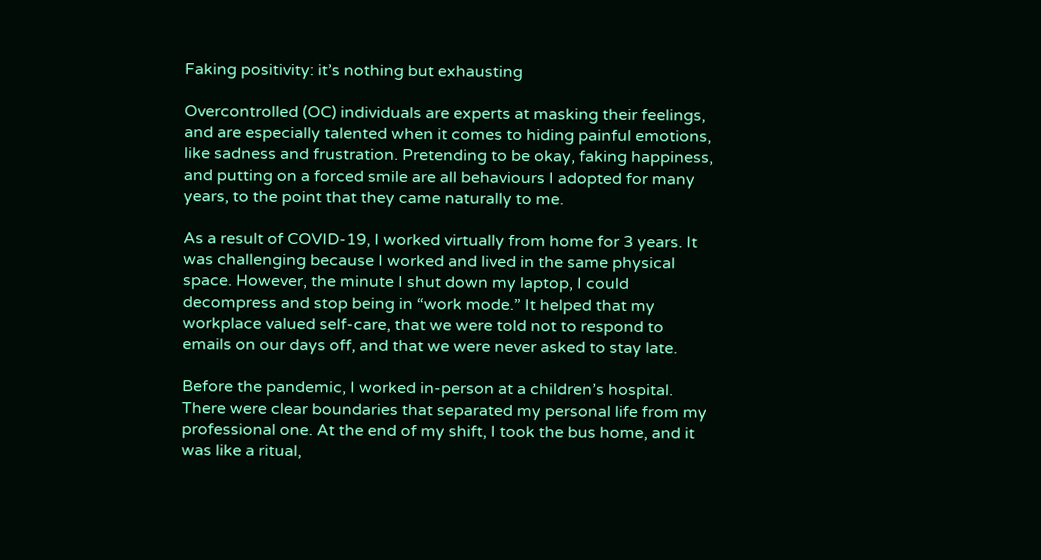Faking positivity: it’s nothing but exhausting

Overcontrolled (OC) individuals are experts at masking their feelings, and are especially talented when it comes to hiding painful emotions, like sadness and frustration. Pretending to be okay, faking happiness, and putting on a forced smile are all behaviours I adopted for many years, to the point that they came naturally to me.

As a result of COVID-19, I worked virtually from home for 3 years. It was challenging because I worked and lived in the same physical space. However, the minute I shut down my laptop, I could decompress and stop being in “work mode.” It helped that my workplace valued self-care, that we were told not to respond to emails on our days off, and that we were never asked to stay late.

Before the pandemic, I worked in-person at a children’s hospital. There were clear boundaries that separated my personal life from my professional one. At the end of my shift, I took the bus home, and it was like a ritual,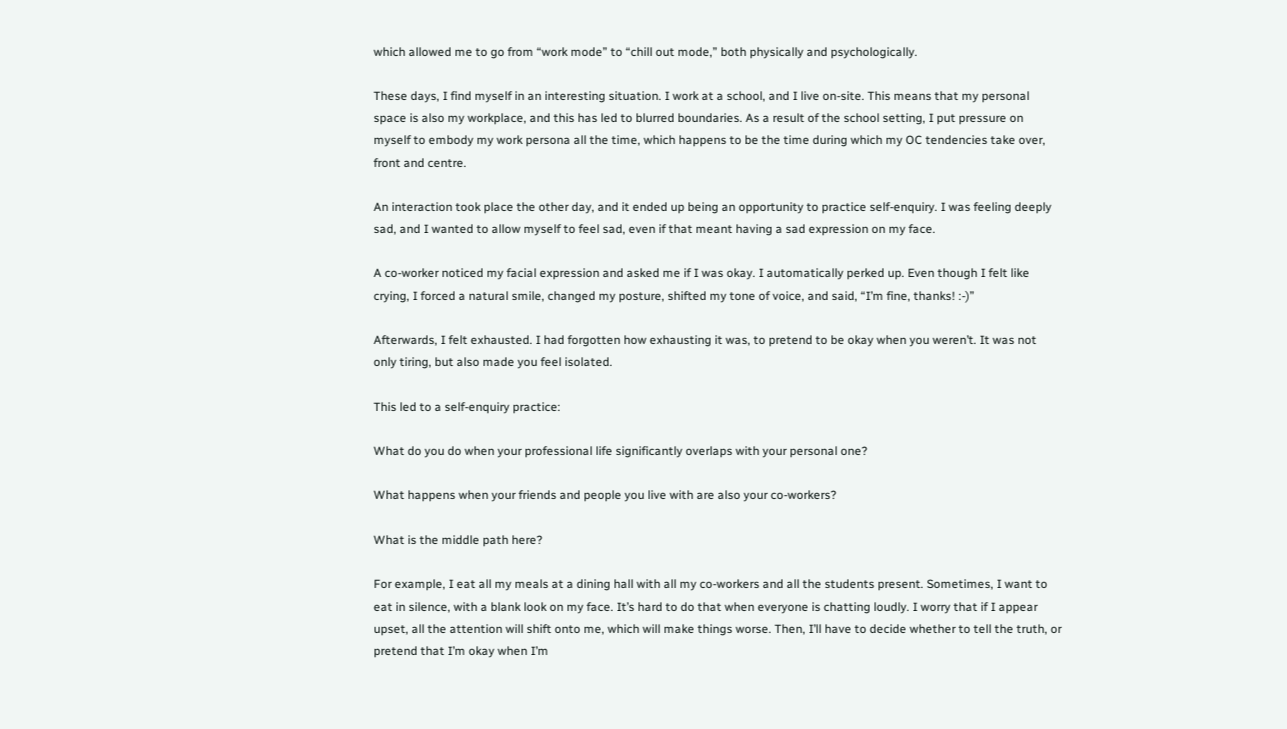which allowed me to go from “work mode” to “chill out mode,” both physically and psychologically.

These days, I find myself in an interesting situation. I work at a school, and I live on-site. This means that my personal space is also my workplace, and this has led to blurred boundaries. As a result of the school setting, I put pressure on myself to embody my work persona all the time, which happens to be the time during which my OC tendencies take over, front and centre.

An interaction took place the other day, and it ended up being an opportunity to practice self-enquiry. I was feeling deeply sad, and I wanted to allow myself to feel sad, even if that meant having a sad expression on my face.

A co-worker noticed my facial expression and asked me if I was okay. I automatically perked up. Even though I felt like crying, I forced a natural smile, changed my posture, shifted my tone of voice, and said, “I’m fine, thanks! :-)”

Afterwards, I felt exhausted. I had forgotten how exhausting it was, to pretend to be okay when you weren’t. It was not only tiring, but also made you feel isolated.

This led to a self-enquiry practice:

What do you do when your professional life significantly overlaps with your personal one?

What happens when your friends and people you live with are also your co-workers?

What is the middle path here?

For example, I eat all my meals at a dining hall with all my co-workers and all the students present. Sometimes, I want to eat in silence, with a blank look on my face. It’s hard to do that when everyone is chatting loudly. I worry that if I appear upset, all the attention will shift onto me, which will make things worse. Then, I’ll have to decide whether to tell the truth, or pretend that I’m okay when I’m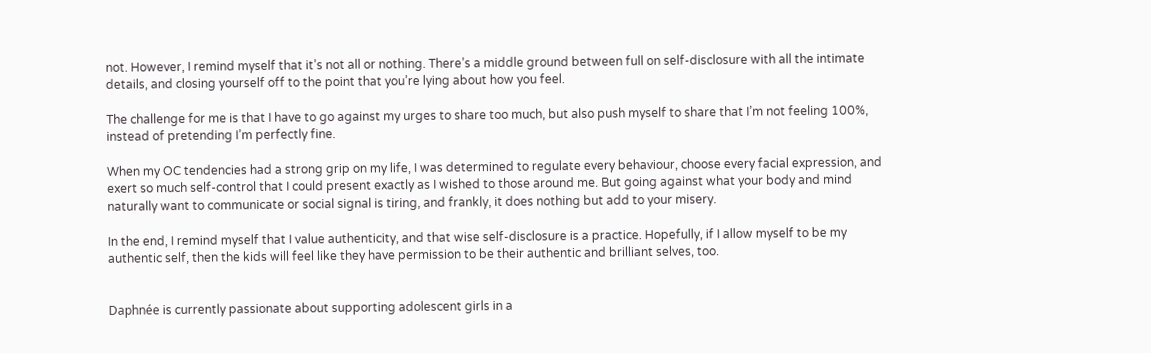not. However, I remind myself that it’s not all or nothing. There’s a middle ground between full on self-disclosure with all the intimate details, and closing yourself off to the point that you’re lying about how you feel.

The challenge for me is that I have to go against my urges to share too much, but also push myself to share that I’m not feeling 100%, instead of pretending I’m perfectly fine.

When my OC tendencies had a strong grip on my life, I was determined to regulate every behaviour, choose every facial expression, and exert so much self-control that I could present exactly as I wished to those around me. But going against what your body and mind naturally want to communicate or social signal is tiring, and frankly, it does nothing but add to your misery.

In the end, I remind myself that I value authenticity, and that wise self-disclosure is a practice. Hopefully, if I allow myself to be my authentic self, then the kids will feel like they have permission to be their authentic and brilliant selves, too.


Daphnée is currently passionate about supporting adolescent girls in a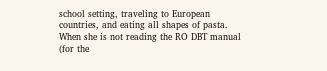school setting, traveling to European countries, and eating all shapes of pasta. When she is not reading the RO DBT manual (for the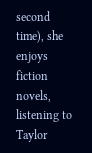second time), she enjoys fiction novels, listening to Taylor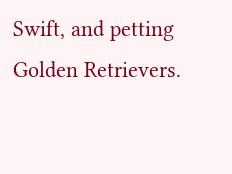Swift, and petting Golden Retrievers.